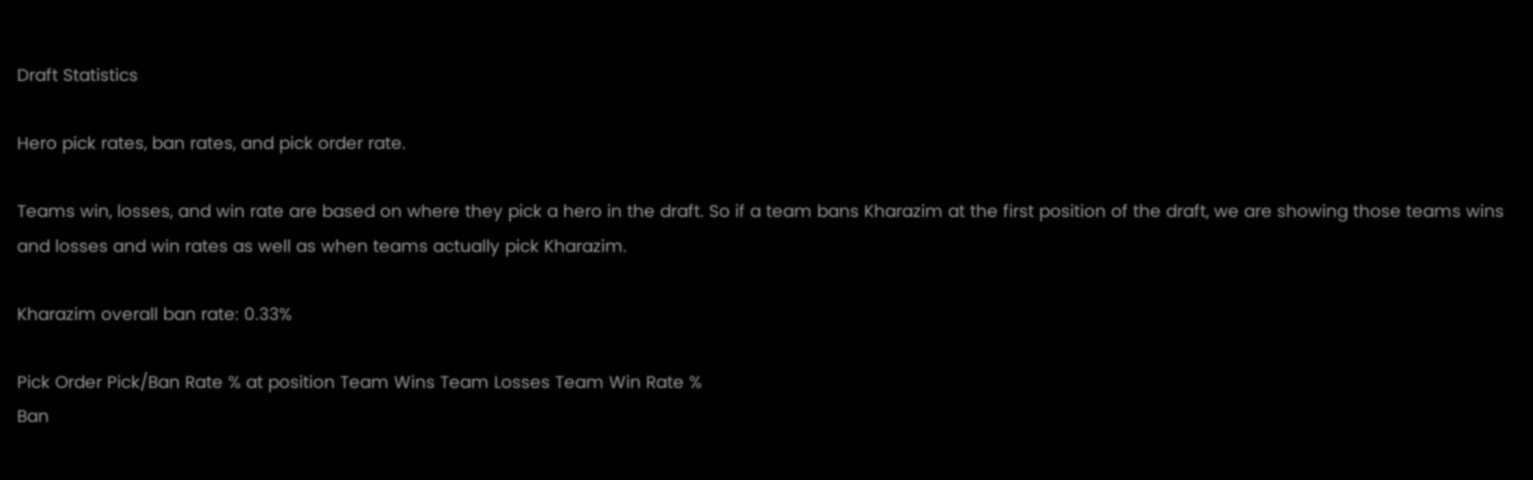Draft Statistics

Hero pick rates, ban rates, and pick order rate.

Teams win, losses, and win rate are based on where they pick a hero in the draft. So if a team bans Kharazim at the first position of the draft, we are showing those teams wins and losses and win rates as well as when teams actually pick Kharazim.

Kharazim overall ban rate: 0.33%

Pick Order Pick/Ban Rate % at position Team Wins Team Losses Team Win Rate %
Ban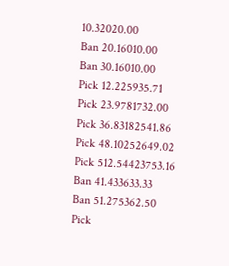10.32020.00
Ban 20.16010.00
Ban 30.16010.00
Pick 12.225935.71
Pick 23.9781732.00
Pick 36.83182541.86
Pick 48.10252649.02
Pick 512.54423753.16
Ban 41.433633.33
Ban 51.275362.50
Pick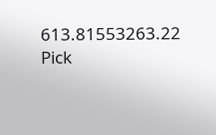613.81553263.22
Pick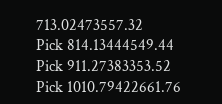713.02473557.32
Pick 814.13444549.44
Pick 911.27383353.52
Pick 1010.79422661.76